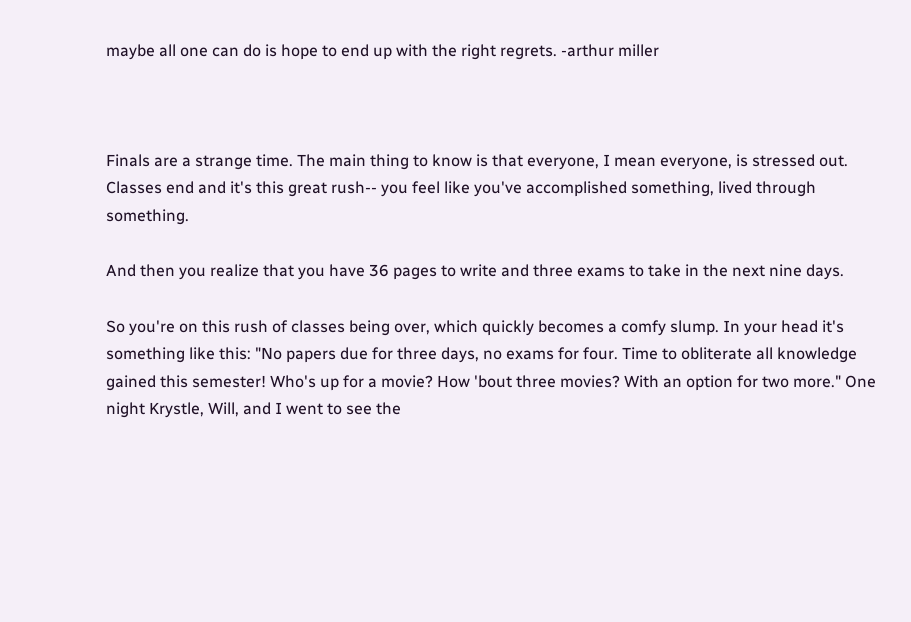maybe all one can do is hope to end up with the right regrets. -arthur miller



Finals are a strange time. The main thing to know is that everyone, I mean everyone, is stressed out. Classes end and it's this great rush-- you feel like you've accomplished something, lived through something.

And then you realize that you have 36 pages to write and three exams to take in the next nine days.

So you're on this rush of classes being over, which quickly becomes a comfy slump. In your head it's something like this: "No papers due for three days, no exams for four. Time to obliterate all knowledge gained this semester! Who's up for a movie? How 'bout three movies? With an option for two more." One night Krystle, Will, and I went to see the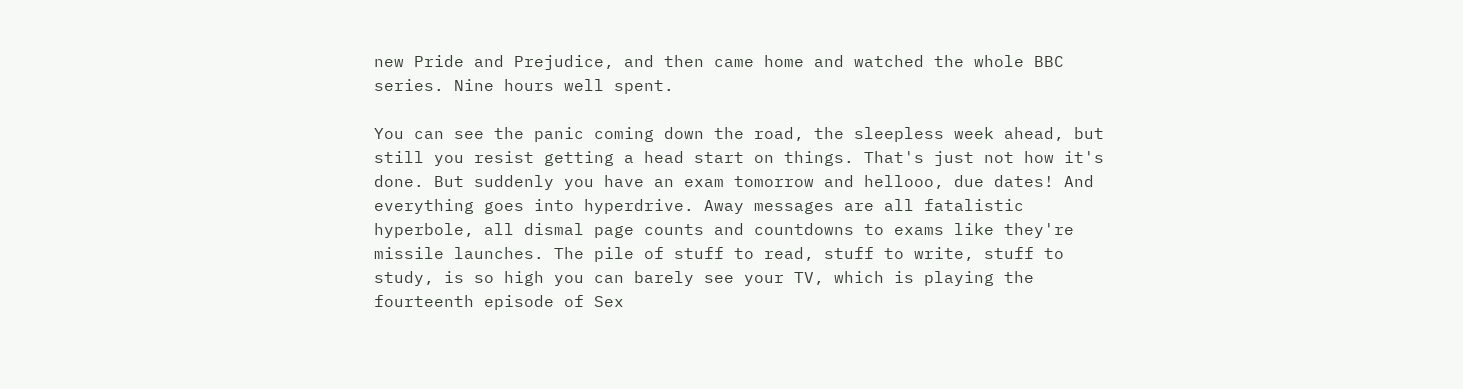new Pride and Prejudice, and then came home and watched the whole BBC series. Nine hours well spent.

You can see the panic coming down the road, the sleepless week ahead, but still you resist getting a head start on things. That's just not how it's done. But suddenly you have an exam tomorrow and hellooo, due dates! And everything goes into hyperdrive. Away messages are all fatalistic hyperbole, all dismal page counts and countdowns to exams like they're missile launches. The pile of stuff to read, stuff to write, stuff to study, is so high you can barely see your TV, which is playing the fourteenth episode of Sex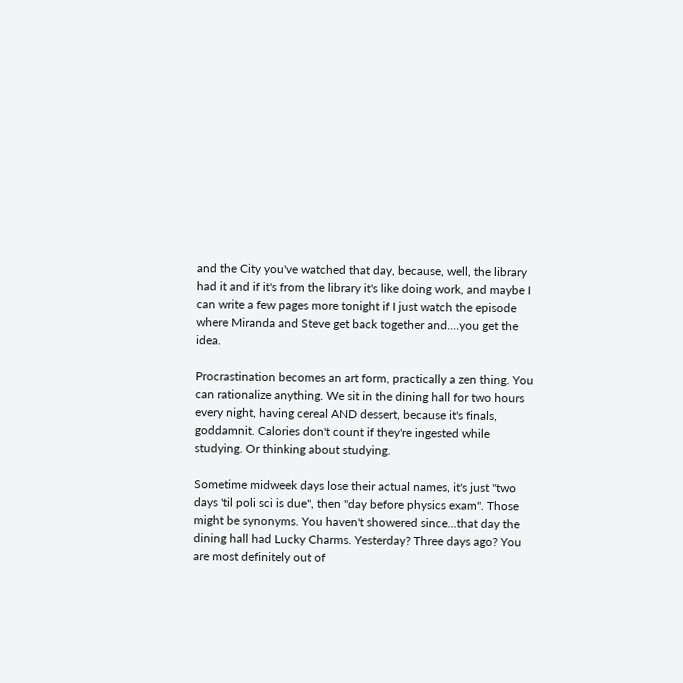and the City you've watched that day, because, well, the library had it and if it's from the library it's like doing work, and maybe I can write a few pages more tonight if I just watch the episode where Miranda and Steve get back together and....you get the idea.

Procrastination becomes an art form, practically a zen thing. You can rationalize anything. We sit in the dining hall for two hours every night, having cereal AND dessert, because it's finals, goddamnit. Calories don't count if they're ingested while studying. Or thinking about studying.

Sometime midweek days lose their actual names, it's just "two days 'til poli sci is due", then "day before physics exam". Those might be synonyms. You haven't showered since...that day the dining hall had Lucky Charms. Yesterday? Three days ago? You are most definitely out of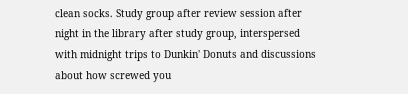clean socks. Study group after review session after night in the library after study group, interspersed with midnight trips to Dunkin' Donuts and discussions about how screwed you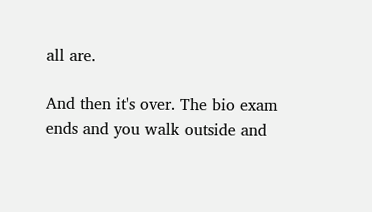all are.

And then it's over. The bio exam ends and you walk outside and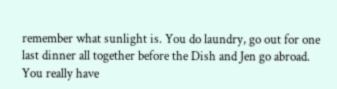remember what sunlight is. You do laundry, go out for one last dinner all together before the Dish and Jen go abroad. You really have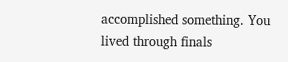accomplished something. You lived through finals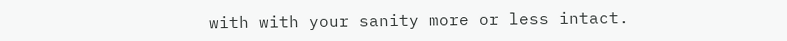with with your sanity more or less intact.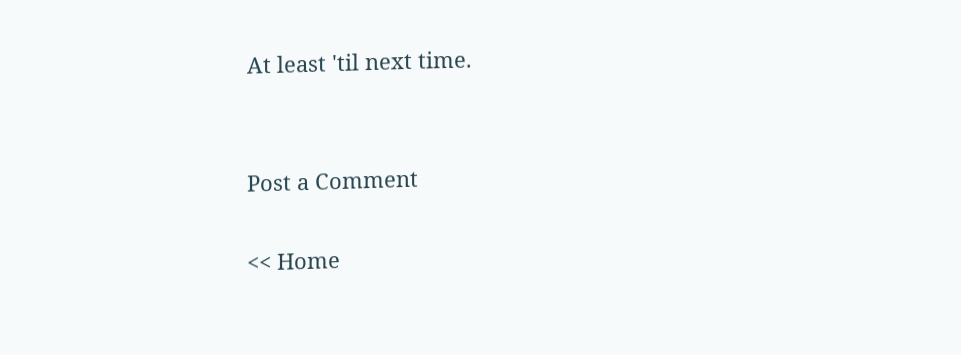At least 'til next time.


Post a Comment

<< Home